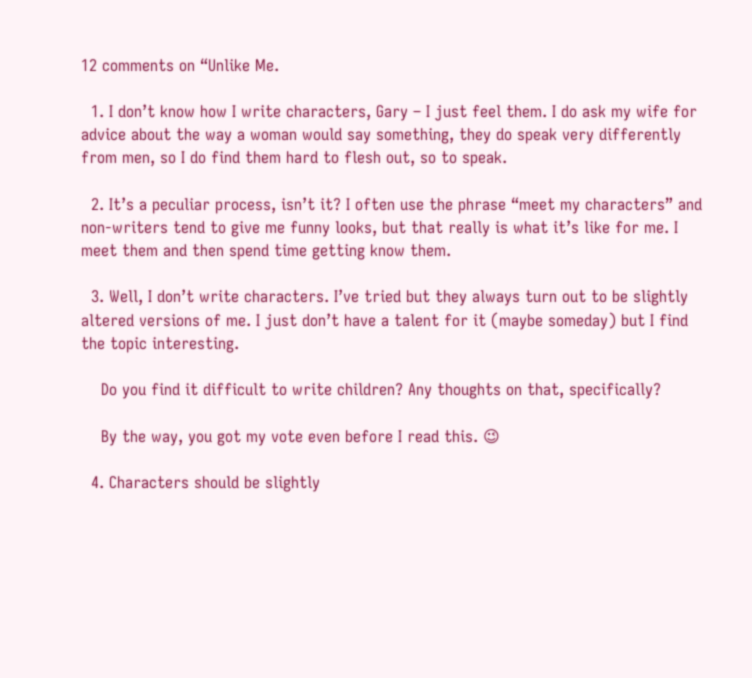12 comments on “Unlike Me.

  1. I don’t know how I write characters, Gary – I just feel them. I do ask my wife for advice about the way a woman would say something, they do speak very differently from men, so I do find them hard to flesh out, so to speak.

  2. It’s a peculiar process, isn’t it? I often use the phrase “meet my characters” and non-writers tend to give me funny looks, but that really is what it’s like for me. I meet them and then spend time getting know them.

  3. Well, I don’t write characters. I’ve tried but they always turn out to be slightly altered versions of me. I just don’t have a talent for it (maybe someday) but I find the topic interesting.

    Do you find it difficult to write children? Any thoughts on that, specifically?

    By the way, you got my vote even before I read this. 😉

  4. Characters should be slightly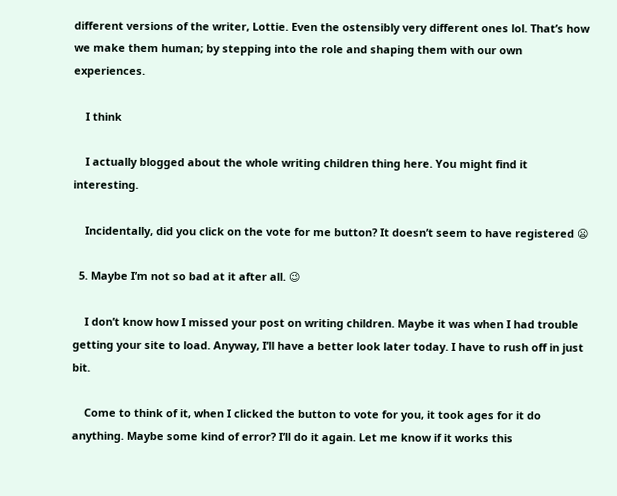different versions of the writer, Lottie. Even the ostensibly very different ones lol. That’s how we make them human; by stepping into the role and shaping them with our own experiences.

    I think

    I actually blogged about the whole writing children thing here. You might find it interesting.

    Incidentally, did you click on the vote for me button? It doesn’t seem to have registered 😦

  5. Maybe I’m not so bad at it after all. 😉

    I don’t know how I missed your post on writing children. Maybe it was when I had trouble getting your site to load. Anyway, I’ll have a better look later today. I have to rush off in just bit.

    Come to think of it, when I clicked the button to vote for you, it took ages for it do anything. Maybe some kind of error? I’ll do it again. Let me know if it works this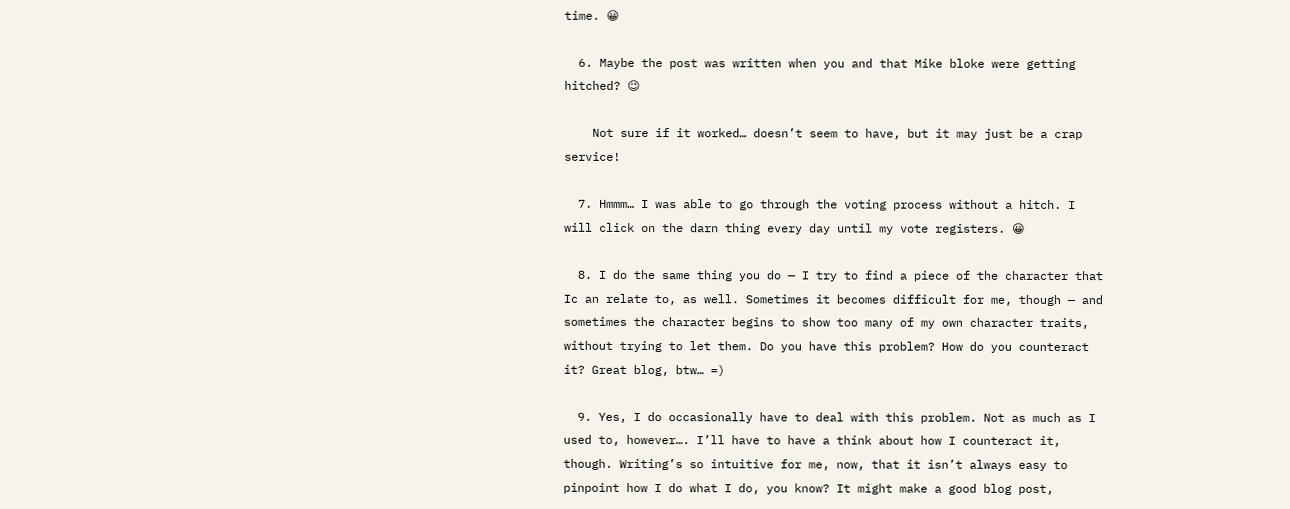time. 😀

  6. Maybe the post was written when you and that Mike bloke were getting hitched? 😉

    Not sure if it worked… doesn’t seem to have, but it may just be a crap service!

  7. Hmmm… I was able to go through the voting process without a hitch. I will click on the darn thing every day until my vote registers. 😀

  8. I do the same thing you do — I try to find a piece of the character that Ic an relate to, as well. Sometimes it becomes difficult for me, though — and sometimes the character begins to show too many of my own character traits, without trying to let them. Do you have this problem? How do you counteract it? Great blog, btw… =)

  9. Yes, I do occasionally have to deal with this problem. Not as much as I used to, however…. I’ll have to have a think about how I counteract it, though. Writing’s so intuitive for me, now, that it isn’t always easy to pinpoint how I do what I do, you know? It might make a good blog post,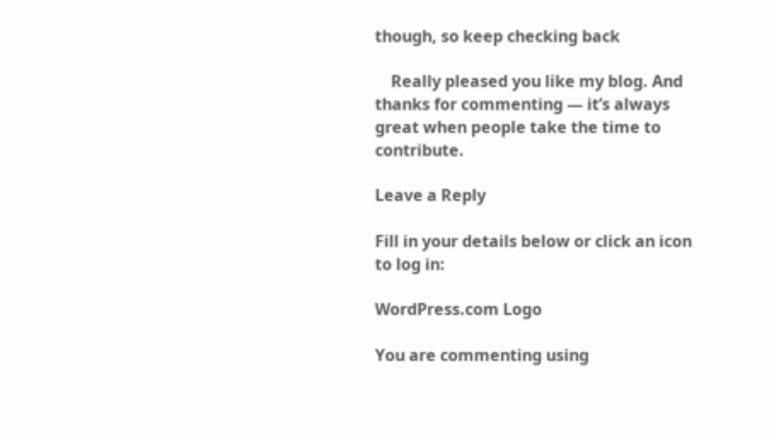though, so keep checking back

    Really pleased you like my blog. And thanks for commenting — it’s always great when people take the time to contribute.

Leave a Reply

Fill in your details below or click an icon to log in:

WordPress.com Logo

You are commenting using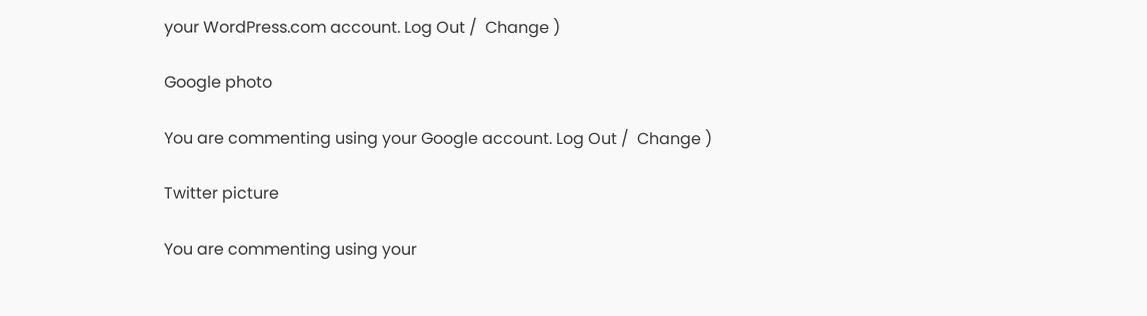your WordPress.com account. Log Out /  Change )

Google photo

You are commenting using your Google account. Log Out /  Change )

Twitter picture

You are commenting using your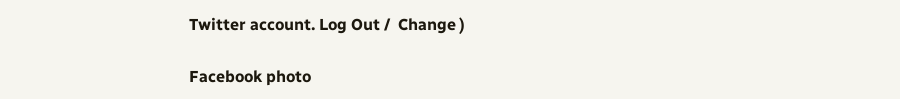Twitter account. Log Out /  Change )

Facebook photo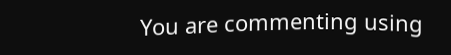You are commenting using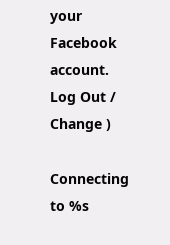your Facebook account. Log Out /  Change )

Connecting to %s